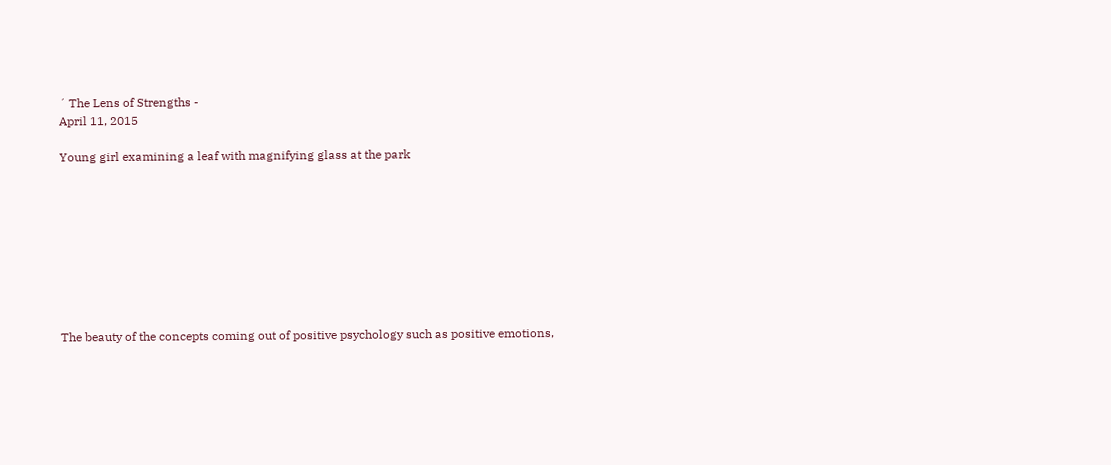´ The Lens of Strengths -
April 11, 2015

Young girl examining a leaf with magnifying glass at the park









The beauty of the concepts coming out of positive psychology such as positive emotions,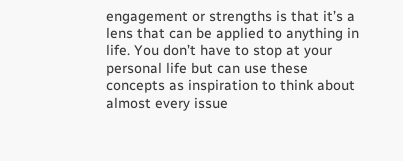engagement or strengths is that it’s a lens that can be applied to anything in life. You don’t have to stop at your personal life but can use these concepts as inspiration to think about almost every issue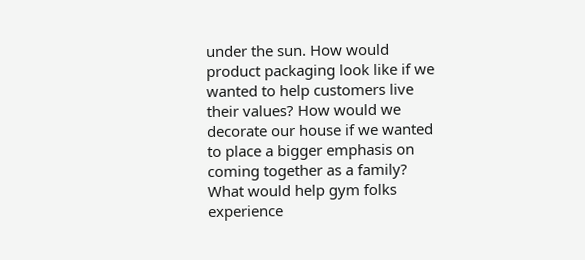under the sun. How would product packaging look like if we wanted to help customers live their values? How would we decorate our house if we wanted to place a bigger emphasis on coming together as a family? What would help gym folks experience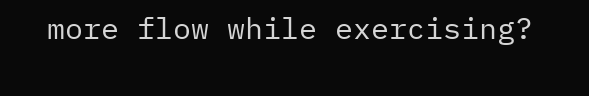more flow while exercising?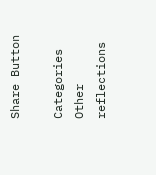Share Button

Categories Other reflections